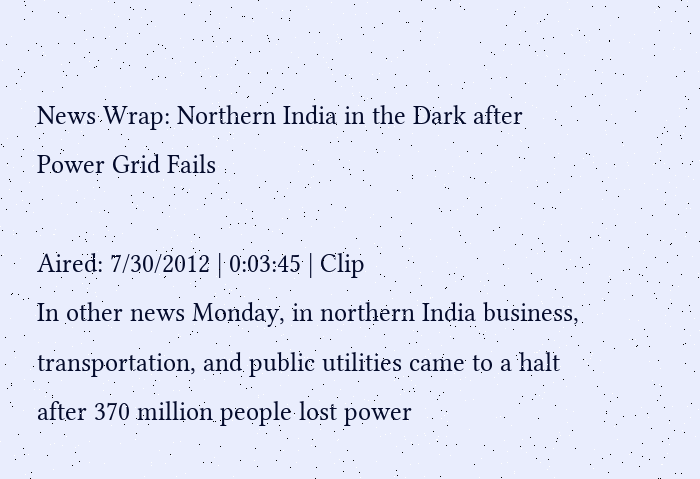News Wrap: Northern India in the Dark after Power Grid Fails

Aired: 7/30/2012 | 0:03:45 | Clip
In other news Monday, in northern India business, transportation, and public utilities came to a halt after 370 million people lost power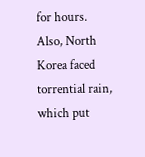for hours. Also, North Korea faced torrential rain, which put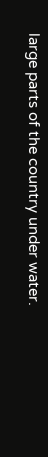large parts of the country under water.